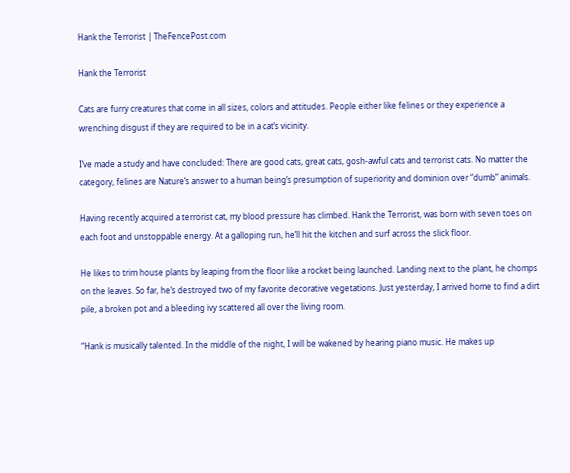Hank the Terrorist | TheFencePost.com

Hank the Terrorist

Cats are furry creatures that come in all sizes, colors and attitudes. People either like felines or they experience a wrenching disgust if they are required to be in a cat’s vicinity.

I’ve made a study and have concluded: There are good cats, great cats, gosh-awful cats and terrorist cats. No matter the category, felines are Nature’s answer to a human being’s presumption of superiority and dominion over “dumb” animals.

Having recently acquired a terrorist cat, my blood pressure has climbed. Hank the Terrorist, was born with seven toes on each foot and unstoppable energy. At a galloping run, he’ll hit the kitchen and surf across the slick floor.

He likes to trim house plants by leaping from the floor like a rocket being launched. Landing next to the plant, he chomps on the leaves. So far, he’s destroyed two of my favorite decorative vegetations. Just yesterday, I arrived home to find a dirt pile, a broken pot and a bleeding ivy scattered all over the living room.

“Hank is musically talented. In the middle of the night, I will be wakened by hearing piano music. He makes up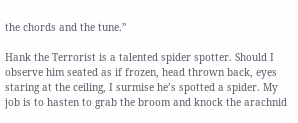the chords and the tune.”

Hank the Terrorist is a talented spider spotter. Should I observe him seated as if frozen, head thrown back, eyes staring at the ceiling, I surmise he’s spotted a spider. My job is to hasten to grab the broom and knock the arachnid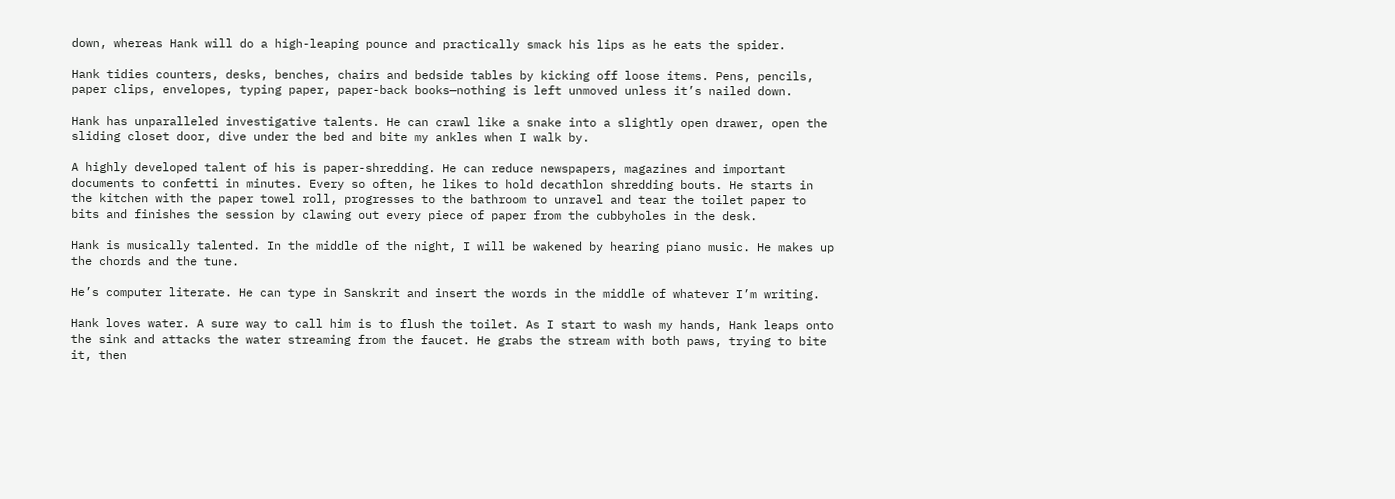down, whereas Hank will do a high-leaping pounce and practically smack his lips as he eats the spider.

Hank tidies counters, desks, benches, chairs and bedside tables by kicking off loose items. Pens, pencils, paper clips, envelopes, typing paper, paper-back books—nothing is left unmoved unless it’s nailed down.

Hank has unparalleled investigative talents. He can crawl like a snake into a slightly open drawer, open the sliding closet door, dive under the bed and bite my ankles when I walk by.

A highly developed talent of his is paper-shredding. He can reduce newspapers, magazines and important documents to confetti in minutes. Every so often, he likes to hold decathlon shredding bouts. He starts in the kitchen with the paper towel roll, progresses to the bathroom to unravel and tear the toilet paper to bits and finishes the session by clawing out every piece of paper from the cubbyholes in the desk.

Hank is musically talented. In the middle of the night, I will be wakened by hearing piano music. He makes up the chords and the tune.

He’s computer literate. He can type in Sanskrit and insert the words in the middle of whatever I’m writing.

Hank loves water. A sure way to call him is to flush the toilet. As I start to wash my hands, Hank leaps onto the sink and attacks the water streaming from the faucet. He grabs the stream with both paws, trying to bite it, then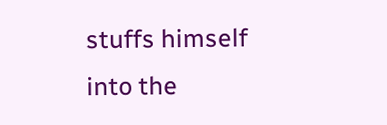stuffs himself into the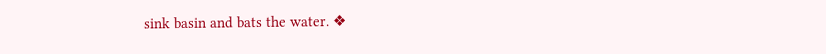sink basin and bats the water. ❖